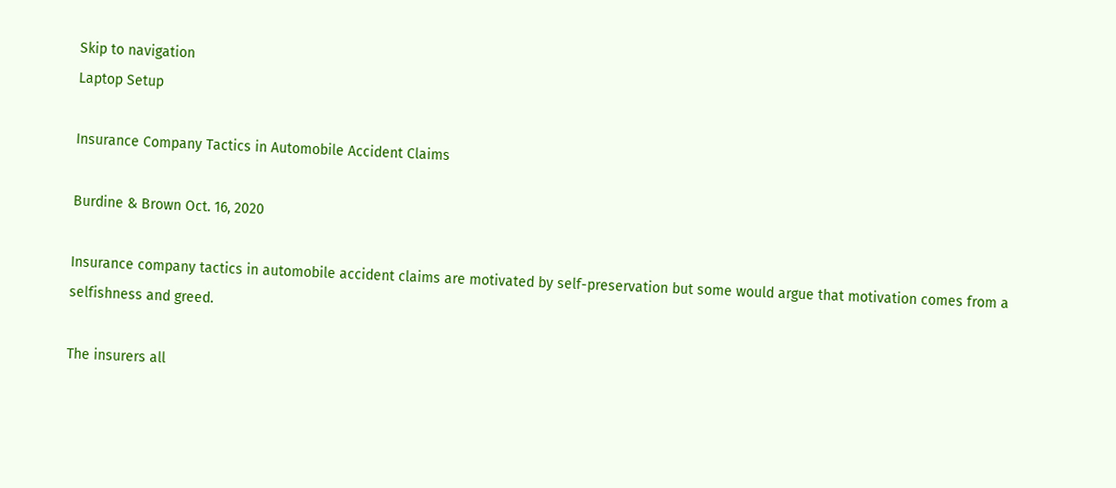Skip to navigation
Laptop Setup

Insurance Company Tactics in Automobile Accident Claims

Burdine & Brown Oct. 16, 2020

Insurance company tactics in automobile accident claims are motivated by self-preservation but some would argue that motivation comes from a selfishness and greed.

The insurers all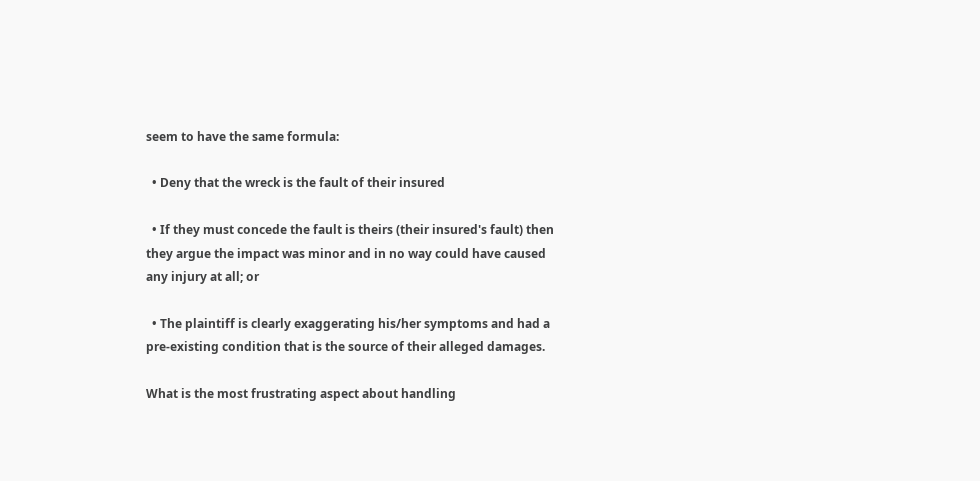seem to have the same formula:

  • Deny that the wreck is the fault of their insured

  • If they must concede the fault is theirs (their insured's fault) then they argue the impact was minor and in no way could have caused any injury at all; or

  • The plaintiff is clearly exaggerating his/her symptoms and had a pre-existing condition that is the source of their alleged damages.

What is the most frustrating aspect about handling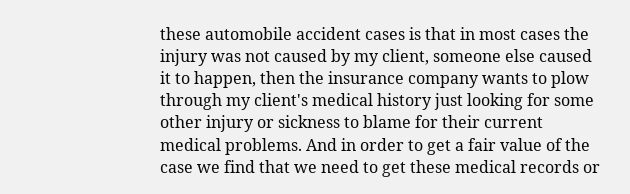these automobile accident cases is that in most cases the injury was not caused by my client, someone else caused it to happen, then the insurance company wants to plow through my client's medical history just looking for some other injury or sickness to blame for their current medical problems. And in order to get a fair value of the case we find that we need to get these medical records or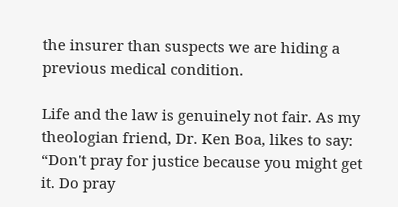the insurer than suspects we are hiding a previous medical condition.

Life and the law is genuinely not fair. As my theologian friend, Dr. Ken Boa, likes to say: “Don't pray for justice because you might get it. Do pray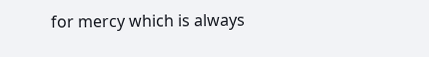for mercy which is always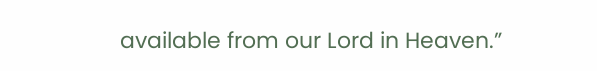available from our Lord in Heaven.”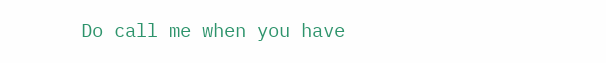Do call me when you have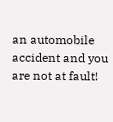an automobile accident and you are not at fault!